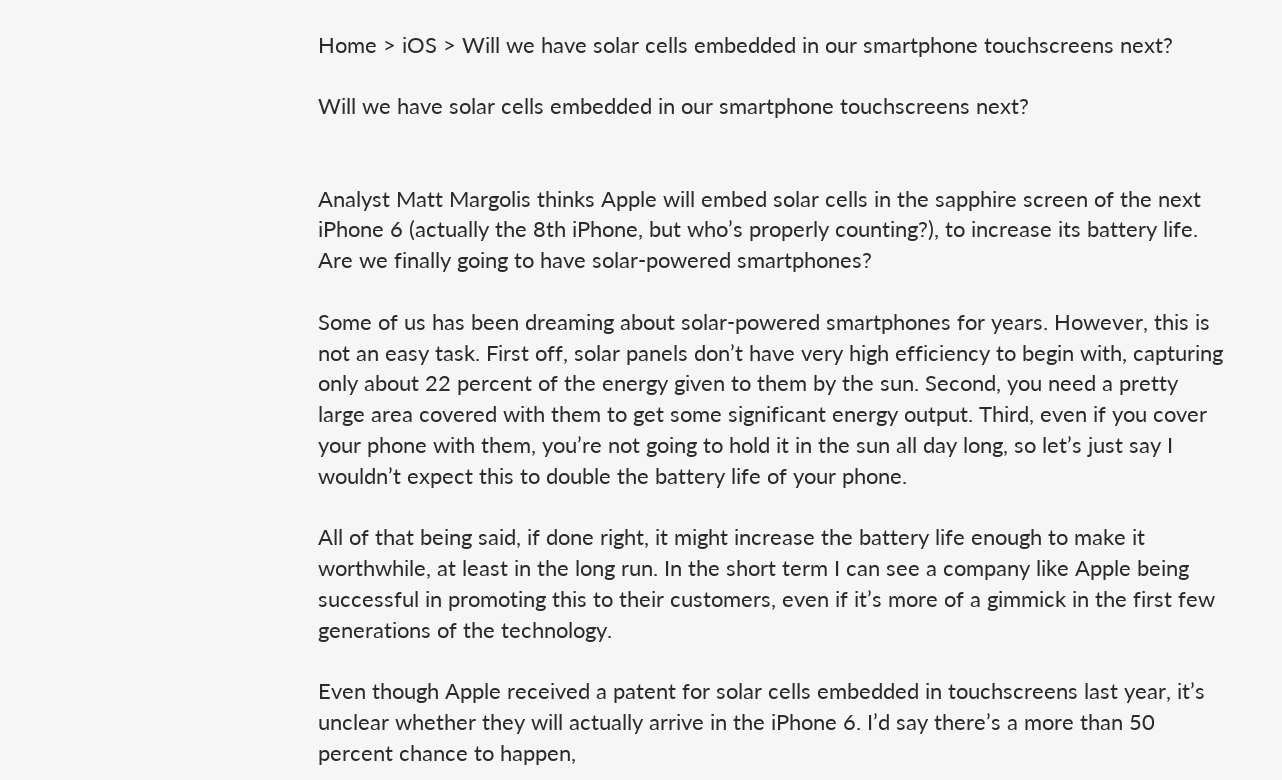Home > iOS > Will we have solar cells embedded in our smartphone touchscreens next?

Will we have solar cells embedded in our smartphone touchscreens next?


Analyst Matt Margolis thinks Apple will embed solar cells in the sapphire screen of the next iPhone 6 (actually the 8th iPhone, but who’s properly counting?), to increase its battery life. Are we finally going to have solar-powered smartphones?

Some of us has been dreaming about solar-powered smartphones for years. However, this is not an easy task. First off, solar panels don’t have very high efficiency to begin with, capturing only about 22 percent of the energy given to them by the sun. Second, you need a pretty large area covered with them to get some significant energy output. Third, even if you cover your phone with them, you’re not going to hold it in the sun all day long, so let’s just say I wouldn’t expect this to double the battery life of your phone.

All of that being said, if done right, it might increase the battery life enough to make it worthwhile, at least in the long run. In the short term I can see a company like Apple being successful in promoting this to their customers, even if it’s more of a gimmick in the first few generations of the technology.

Even though Apple received a patent for solar cells embedded in touchscreens last year, it’s unclear whether they will actually arrive in the iPhone 6. I’d say there’s a more than 50 percent chance to happen,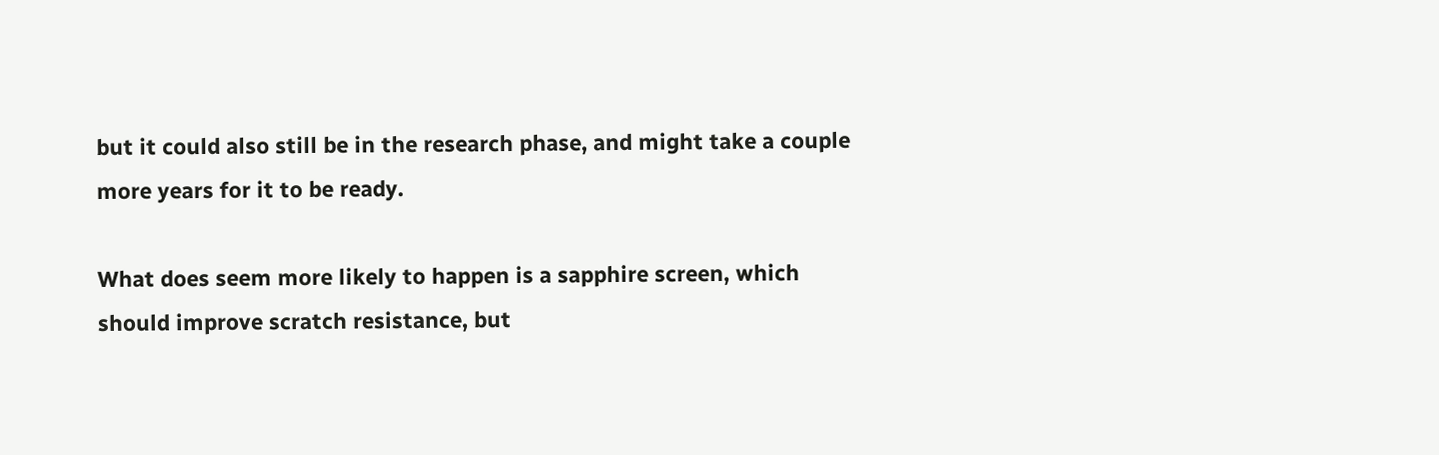but it could also still be in the research phase, and might take a couple more years for it to be ready.

What does seem more likely to happen is a sapphire screen, which should improve scratch resistance, but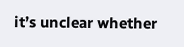it’s unclear whether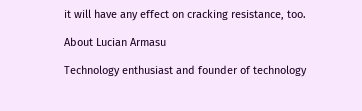it will have any effect on cracking resistance, too.

About Lucian Armasu

Technology enthusiast and founder of technology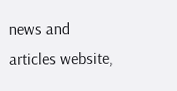news and articles website,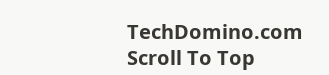TechDomino.com
Scroll To Top